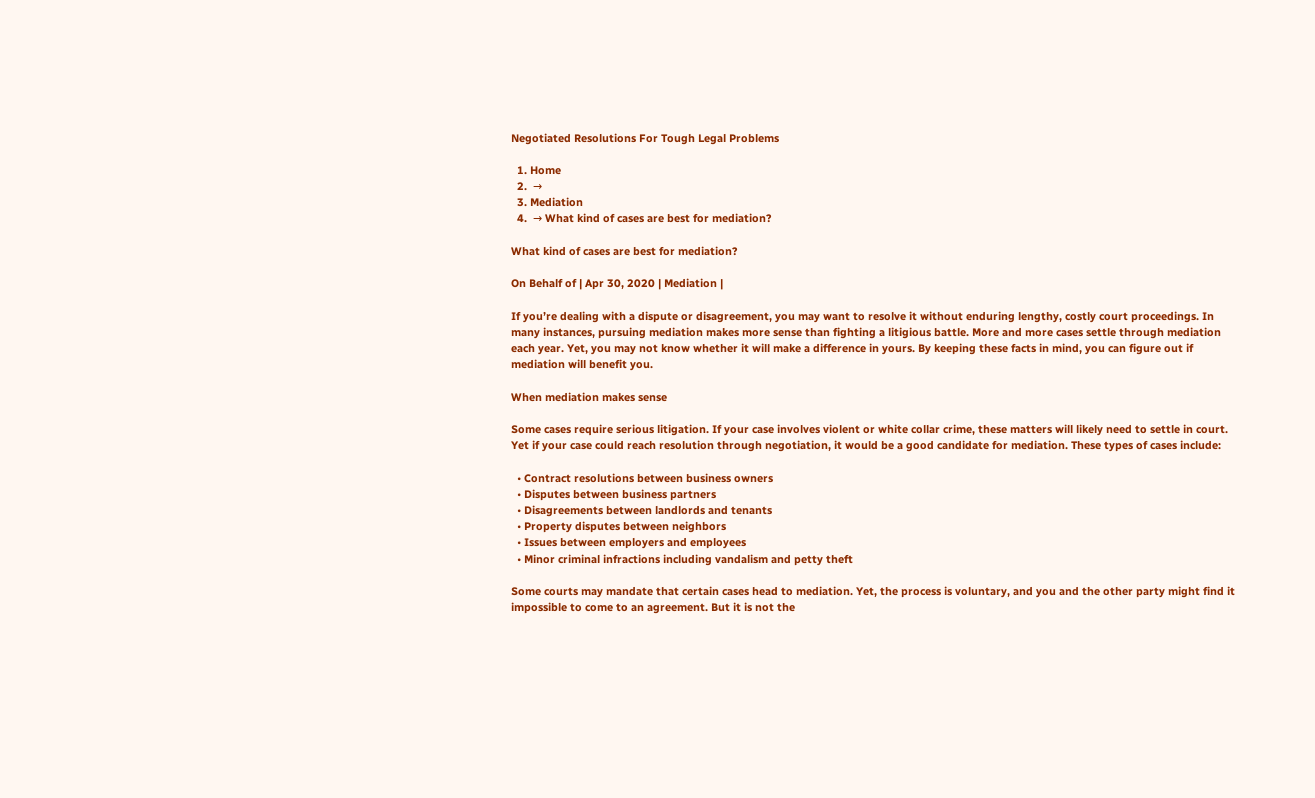Negotiated Resolutions For Tough Legal Problems

  1. Home
  2.  →
  3. Mediation
  4.  → What kind of cases are best for mediation?

What kind of cases are best for mediation?

On Behalf of | Apr 30, 2020 | Mediation |

If you’re dealing with a dispute or disagreement, you may want to resolve it without enduring lengthy, costly court proceedings. In many instances, pursuing mediation makes more sense than fighting a litigious battle. More and more cases settle through mediation each year. Yet, you may not know whether it will make a difference in yours. By keeping these facts in mind, you can figure out if mediation will benefit you.

When mediation makes sense

Some cases require serious litigation. If your case involves violent or white collar crime, these matters will likely need to settle in court. Yet if your case could reach resolution through negotiation, it would be a good candidate for mediation. These types of cases include:

  • Contract resolutions between business owners
  • Disputes between business partners
  • Disagreements between landlords and tenants
  • Property disputes between neighbors
  • Issues between employers and employees
  • Minor criminal infractions including vandalism and petty theft

Some courts may mandate that certain cases head to mediation. Yet, the process is voluntary, and you and the other party might find it impossible to come to an agreement. But it is not the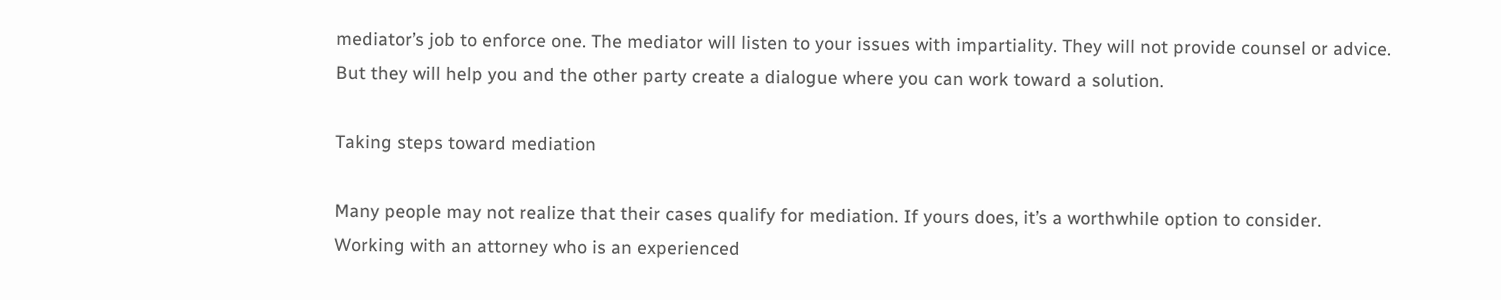mediator’s job to enforce one. The mediator will listen to your issues with impartiality. They will not provide counsel or advice. But they will help you and the other party create a dialogue where you can work toward a solution.

Taking steps toward mediation

Many people may not realize that their cases qualify for mediation. If yours does, it’s a worthwhile option to consider. Working with an attorney who is an experienced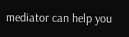mediator can help you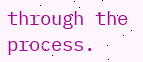through the process.